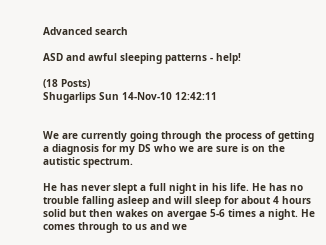Advanced search

ASD and awful sleeping patterns - help!

(18 Posts)
Shugarlips Sun 14-Nov-10 12:42:11


We are currently going through the process of getting a diagnosis for my DS who we are sure is on the autistic spectrum.

He has never slept a full night in his life. He has no trouble falling asleep and will sleep for about 4 hours solid but then wakes on avergae 5-6 times a night. He comes through to us and we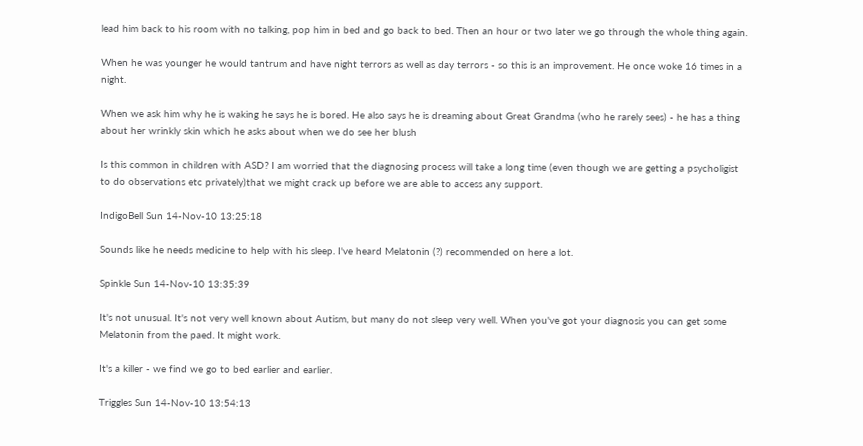lead him back to his room with no talking, pop him in bed and go back to bed. Then an hour or two later we go through the whole thing again.

When he was younger he would tantrum and have night terrors as well as day terrors - so this is an improvement. He once woke 16 times in a night.

When we ask him why he is waking he says he is bored. He also says he is dreaming about Great Grandma (who he rarely sees) - he has a thing about her wrinkly skin which he asks about when we do see her blush

Is this common in children with ASD? I am worried that the diagnosing process will take a long time (even though we are getting a psycholigist to do observations etc privately)that we might crack up before we are able to access any support.

IndigoBell Sun 14-Nov-10 13:25:18

Sounds like he needs medicine to help with his sleep. I've heard Melatonin (?) recommended on here a lot.

Spinkle Sun 14-Nov-10 13:35:39

It's not unusual. It's not very well known about Autism, but many do not sleep very well. When you've got your diagnosis you can get some Melatonin from the paed. It might work.

It's a killer - we find we go to bed earlier and earlier.

Triggles Sun 14-Nov-10 13:54:13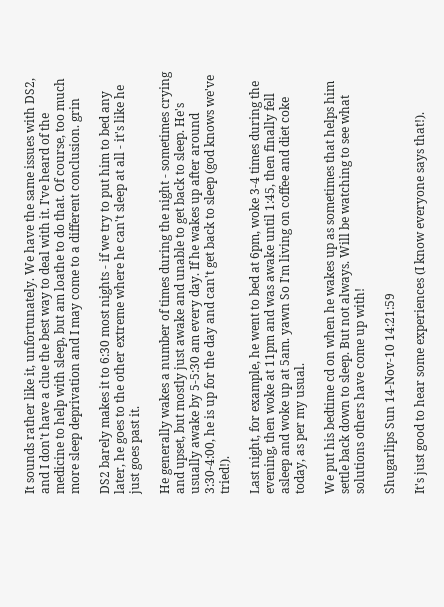It sounds rather like it, unfortunately. We have the same issues with DS2, and I don't have a clue the best way to deal with it. I've heard of the medicine to help with sleep, but am loathe to do that. Of course, too much more sleep deprivation and I may come to a different conclusion. grin

DS2 barely makes it to 6:30 most nights - if we try to put him to bed any later, he goes to the other extreme where he can't sleep at all - it's like he just goes past it.

He generally wakes a number of times during the night - sometimes crying and upset, but mostly just awake and unable to get back to sleep. He's usually awake by 5-5:30 am every day. If he wakes up after around 3:30-4:00, he is up for the day and can't get back to sleep (god knows we've tried!).

Last night, for example, he went to bed at 6pm, woke 3-4 times during the evening, then woke at 11pm and was awake until 1:45, then finally fell asleep and woke up at 5am. yawn So I'm living on coffee and diet coke today, as per my usual.

We put his bedtime cd on when he wakes up as sometimes that helps him settle back down to sleep. But not always. Will be watching to see what solutions others have come up with!

Shugarlips Sun 14-Nov-10 14:21:59

It's just good to hear some experiences (I know everyone says that!).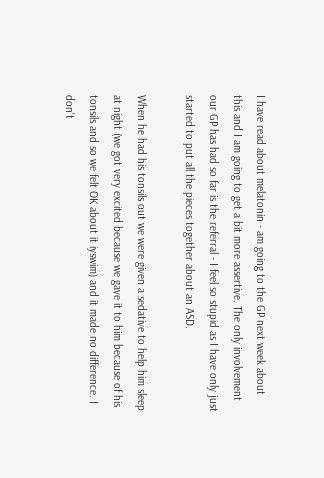I have read about melatonin - am going to the GP next week about this and I am going to get a bit more assertive. The only involvement our GP has had so far is the referral - I feel so stupid as I have only just started to put all the pieces together about an ASD.

When he had his tonsils out we were given a sedative to help him sleep at night (we got very excited because we gave it to him because of his tonsils and so we felt OK about it iyswim) and it made no difference. I don't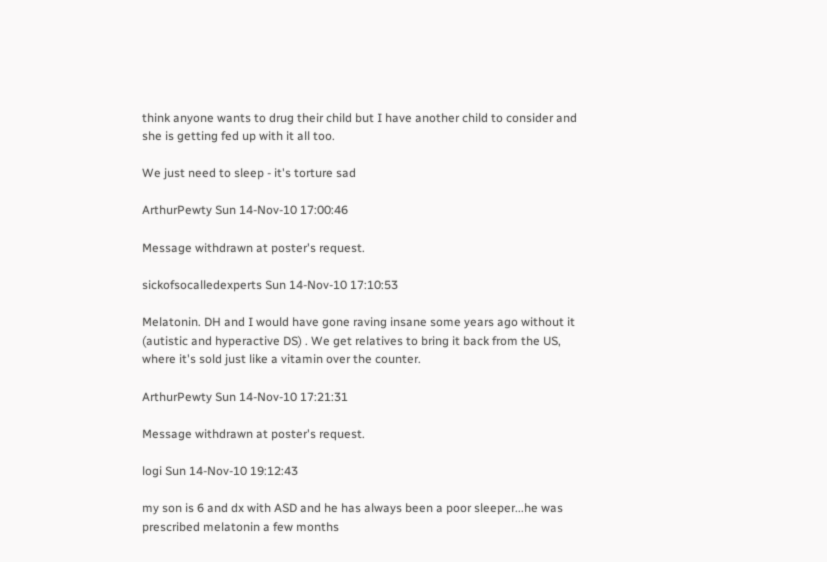think anyone wants to drug their child but I have another child to consider and she is getting fed up with it all too.

We just need to sleep - it's torture sad

ArthurPewty Sun 14-Nov-10 17:00:46

Message withdrawn at poster's request.

sickofsocalledexperts Sun 14-Nov-10 17:10:53

Melatonin. DH and I would have gone raving insane some years ago without it (autistic and hyperactive DS) . We get relatives to bring it back from the US, where it's sold just like a vitamin over the counter.

ArthurPewty Sun 14-Nov-10 17:21:31

Message withdrawn at poster's request.

logi Sun 14-Nov-10 19:12:43

my son is 6 and dx with ASD and he has always been a poor sleeper...he was prescribed melatonin a few months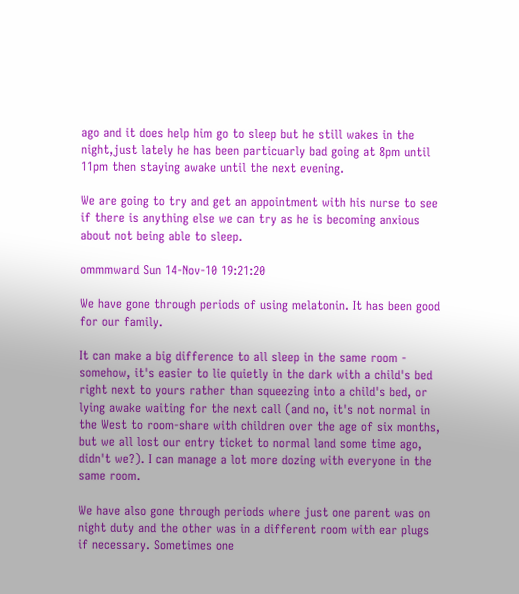ago and it does help him go to sleep but he still wakes in the night,just lately he has been particuarly bad going at 8pm until 11pm then staying awake until the next evening.

We are going to try and get an appointment with his nurse to see if there is anything else we can try as he is becoming anxious about not being able to sleep.

ommmward Sun 14-Nov-10 19:21:20

We have gone through periods of using melatonin. It has been good for our family.

It can make a big difference to all sleep in the same room - somehow, it's easier to lie quietly in the dark with a child's bed right next to yours rather than squeezing into a child's bed, or lying awake waiting for the next call (and no, it's not normal in the West to room-share with children over the age of six months, but we all lost our entry ticket to normal land some time ago, didn't we?). I can manage a lot more dozing with everyone in the same room.

We have also gone through periods where just one parent was on night duty and the other was in a different room with ear plugs if necessary. Sometimes one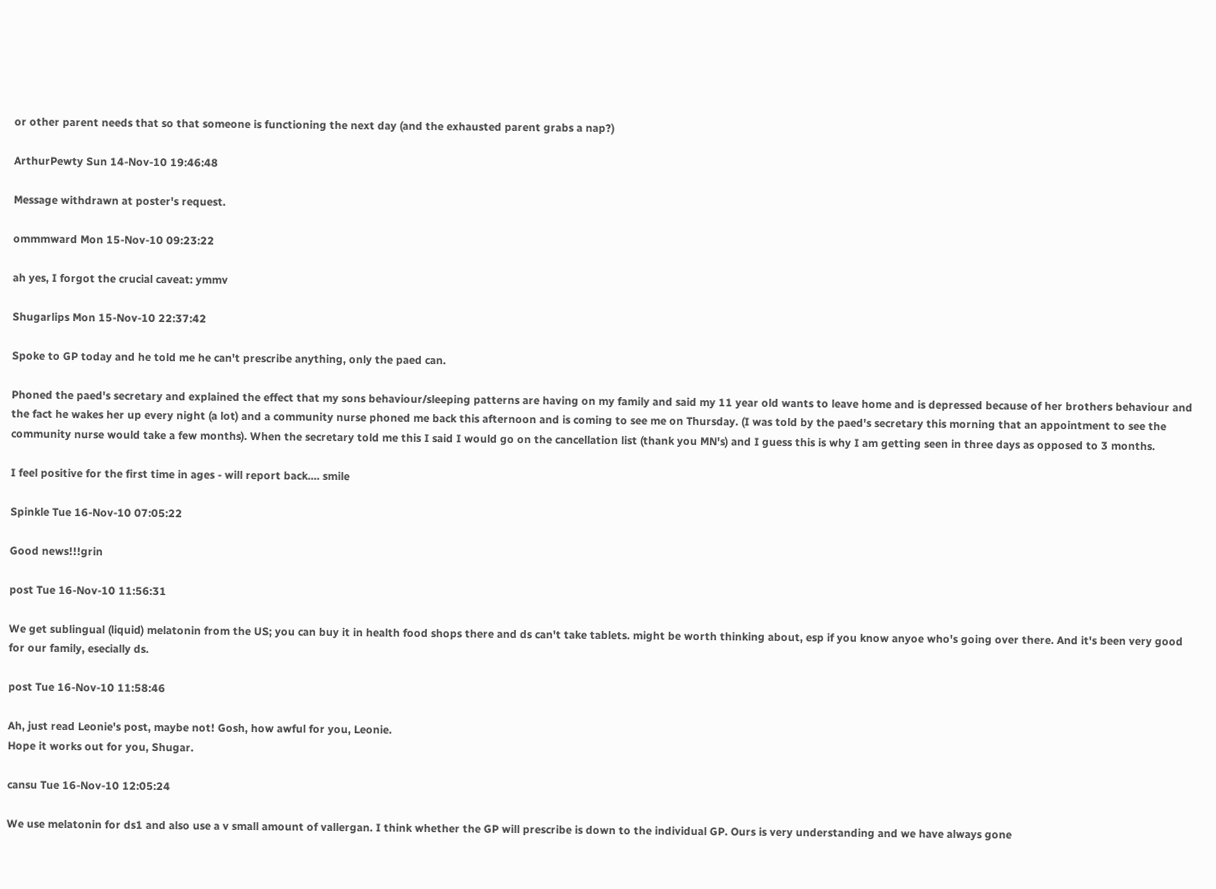or other parent needs that so that someone is functioning the next day (and the exhausted parent grabs a nap?)

ArthurPewty Sun 14-Nov-10 19:46:48

Message withdrawn at poster's request.

ommmward Mon 15-Nov-10 09:23:22

ah yes, I forgot the crucial caveat: ymmv

Shugarlips Mon 15-Nov-10 22:37:42

Spoke to GP today and he told me he can't prescribe anything, only the paed can.

Phoned the paed's secretary and explained the effect that my sons behaviour/sleeping patterns are having on my family and said my 11 year old wants to leave home and is depressed because of her brothers behaviour and the fact he wakes her up every night (a lot) and a community nurse phoned me back this afternoon and is coming to see me on Thursday. (I was told by the paed's secretary this morning that an appointment to see the community nurse would take a few months). When the secretary told me this I said I would go on the cancellation list (thank you MN's) and I guess this is why I am getting seen in three days as opposed to 3 months.

I feel positive for the first time in ages - will report back.... smile

Spinkle Tue 16-Nov-10 07:05:22

Good news!!!grin

post Tue 16-Nov-10 11:56:31

We get sublingual (liquid) melatonin from the US; you can buy it in health food shops there and ds can't take tablets. might be worth thinking about, esp if you know anyoe who's going over there. And it's been very good for our family, esecially ds.

post Tue 16-Nov-10 11:58:46

Ah, just read Leonie's post, maybe not! Gosh, how awful for you, Leonie.
Hope it works out for you, Shugar.

cansu Tue 16-Nov-10 12:05:24

We use melatonin for ds1 and also use a v small amount of vallergan. I think whether the GP will prescribe is down to the individual GP. Ours is very understanding and we have always gone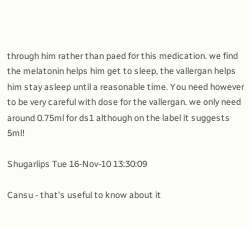through him rather than paed for this medication. we find the melatonin helps him get to sleep, the vallergan helps him stay asleep until a reasonable time. You need however to be very careful with dose for the vallergan. we only need around 0.75ml for ds1 although on the label it suggests 5ml!

Shugarlips Tue 16-Nov-10 13:30:09

Cansu - that's useful to know about it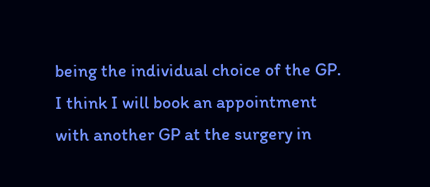being the individual choice of the GP. I think I will book an appointment with another GP at the surgery in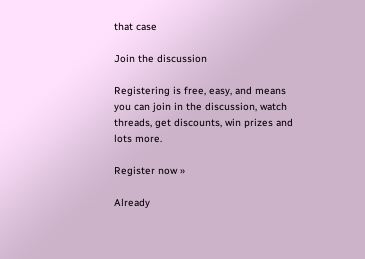that case

Join the discussion

Registering is free, easy, and means you can join in the discussion, watch threads, get discounts, win prizes and lots more.

Register now »

Already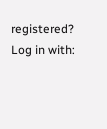registered? Log in with: